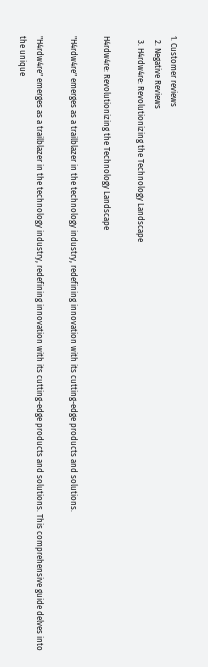1. Customer reviews
  2. Negative Reviews
  3. H4rdw4re: Revolutionizing the Technology Landscape

H4rdw4re: Revolutionizing the Technology Landscape

"H4rdw4re" emerges as a trailblazer in the technology industry, redefining innovation with its cutting-edge products and solutions.

"H4rdw4re" emerges as a trailblazer in the technology industry, redefining innovation with its cutting-edge products and solutions. This comprehensive guide delves into the unique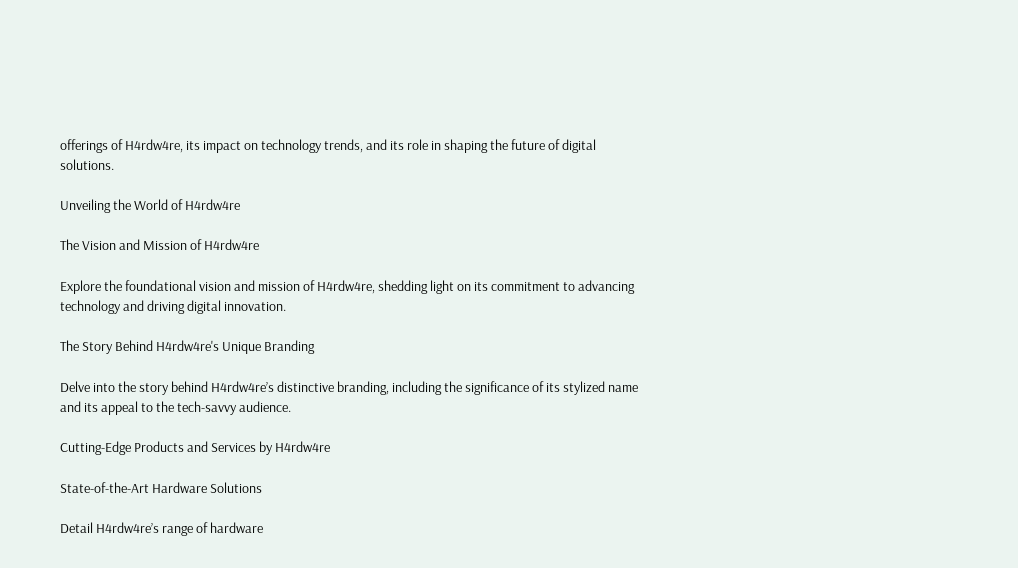offerings of H4rdw4re, its impact on technology trends, and its role in shaping the future of digital solutions.

Unveiling the World of H4rdw4re

The Vision and Mission of H4rdw4re

Explore the foundational vision and mission of H4rdw4re, shedding light on its commitment to advancing technology and driving digital innovation.

The Story Behind H4rdw4re's Unique Branding

Delve into the story behind H4rdw4re’s distinctive branding, including the significance of its stylized name and its appeal to the tech-savvy audience.

Cutting-Edge Products and Services by H4rdw4re

State-of-the-Art Hardware Solutions

Detail H4rdw4re’s range of hardware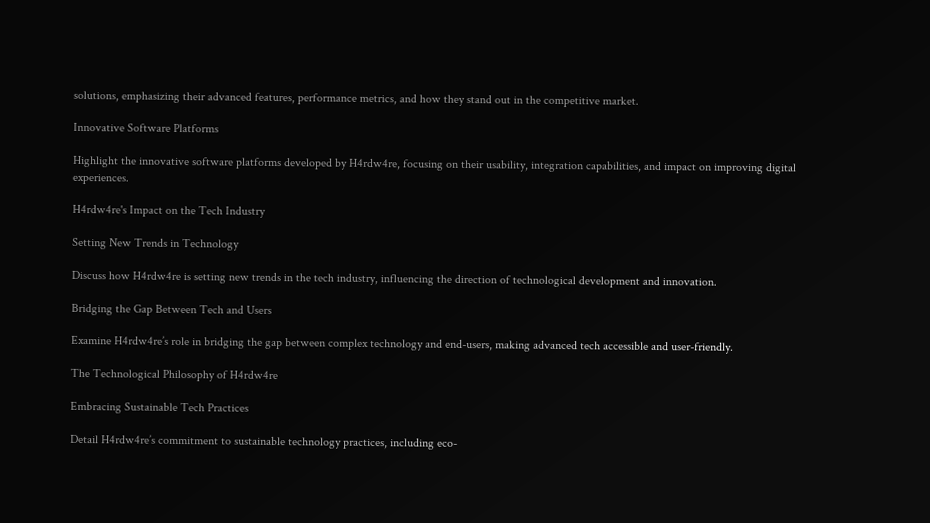solutions, emphasizing their advanced features, performance metrics, and how they stand out in the competitive market.

Innovative Software Platforms

Highlight the innovative software platforms developed by H4rdw4re, focusing on their usability, integration capabilities, and impact on improving digital experiences.

H4rdw4re's Impact on the Tech Industry

Setting New Trends in Technology

Discuss how H4rdw4re is setting new trends in the tech industry, influencing the direction of technological development and innovation.

Bridging the Gap Between Tech and Users

Examine H4rdw4re’s role in bridging the gap between complex technology and end-users, making advanced tech accessible and user-friendly.

The Technological Philosophy of H4rdw4re

Embracing Sustainable Tech Practices

Detail H4rdw4re’s commitment to sustainable technology practices, including eco-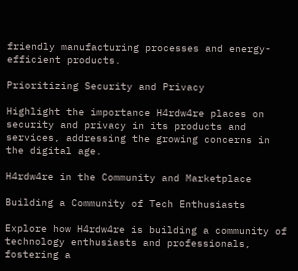friendly manufacturing processes and energy-efficient products.

Prioritizing Security and Privacy

Highlight the importance H4rdw4re places on security and privacy in its products and services, addressing the growing concerns in the digital age.

H4rdw4re in the Community and Marketplace

Building a Community of Tech Enthusiasts

Explore how H4rdw4re is building a community of technology enthusiasts and professionals, fostering a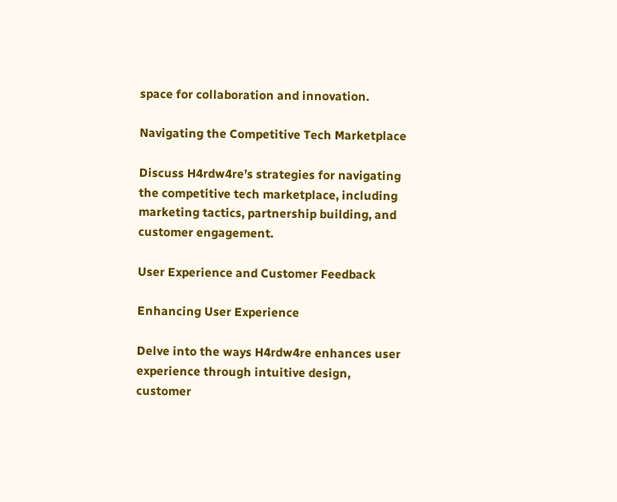space for collaboration and innovation.

Navigating the Competitive Tech Marketplace

Discuss H4rdw4re’s strategies for navigating the competitive tech marketplace, including marketing tactics, partnership building, and customer engagement.

User Experience and Customer Feedback

Enhancing User Experience

Delve into the ways H4rdw4re enhances user experience through intuitive design, customer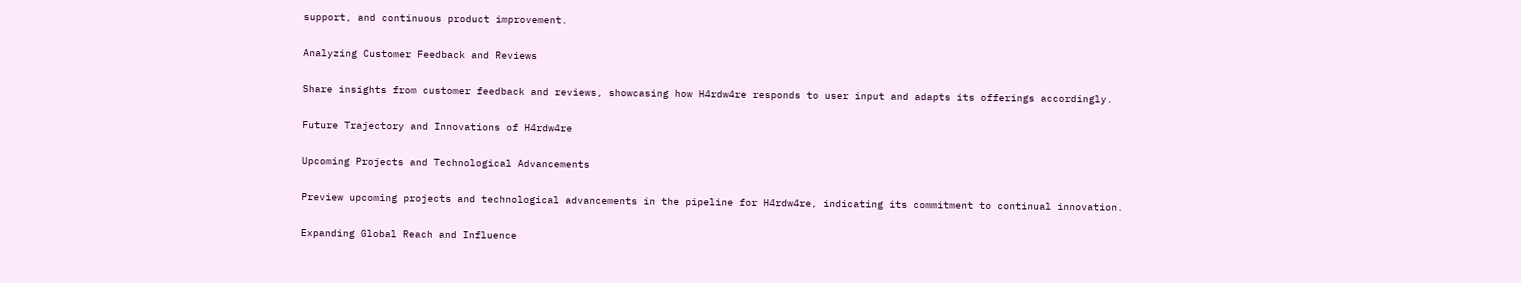support, and continuous product improvement.

Analyzing Customer Feedback and Reviews

Share insights from customer feedback and reviews, showcasing how H4rdw4re responds to user input and adapts its offerings accordingly.

Future Trajectory and Innovations of H4rdw4re

Upcoming Projects and Technological Advancements

Preview upcoming projects and technological advancements in the pipeline for H4rdw4re, indicating its commitment to continual innovation.

Expanding Global Reach and Influence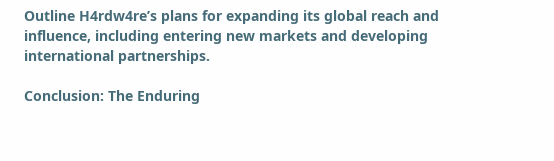Outline H4rdw4re’s plans for expanding its global reach and influence, including entering new markets and developing international partnerships.

Conclusion: The Enduring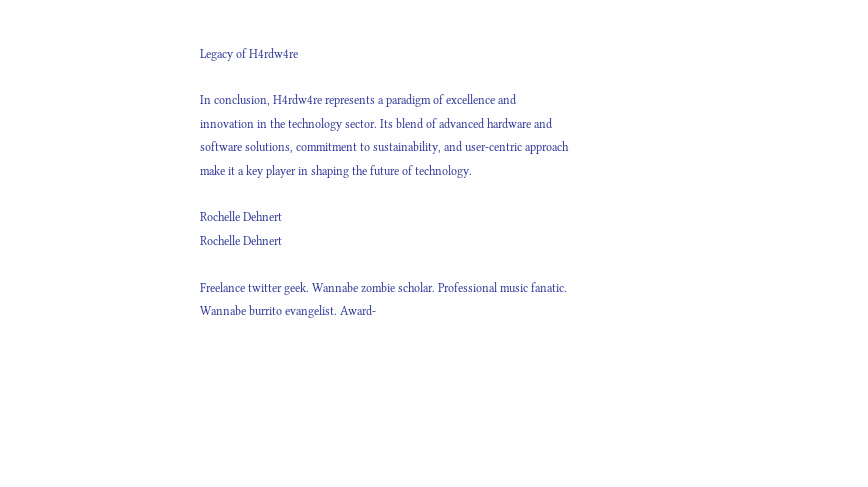Legacy of H4rdw4re

In conclusion, H4rdw4re represents a paradigm of excellence and innovation in the technology sector. Its blend of advanced hardware and software solutions, commitment to sustainability, and user-centric approach make it a key player in shaping the future of technology.

Rochelle Dehnert
Rochelle Dehnert

Freelance twitter geek. Wannabe zombie scholar. Professional music fanatic. Wannabe burrito evangelist. Award-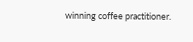winning coffee practitioner.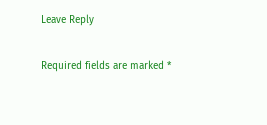Leave Reply

Required fields are marked *